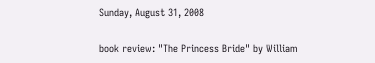Sunday, August 31, 2008

book review: "The Princess Bride" by William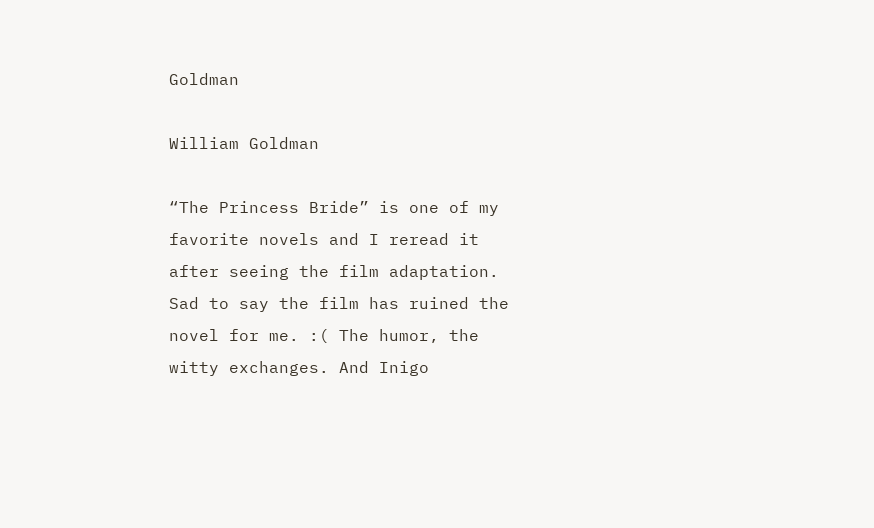Goldman

William Goldman

“The Princess Bride” is one of my favorite novels and I reread it after seeing the film adaptation. Sad to say the film has ruined the novel for me. :( The humor, the witty exchanges. And Inigo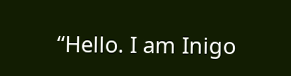“Hello. I am Inigo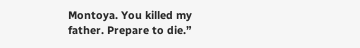Montoya. You killed my father. Prepare to die.”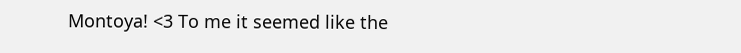Montoya! <3 To me it seemed like the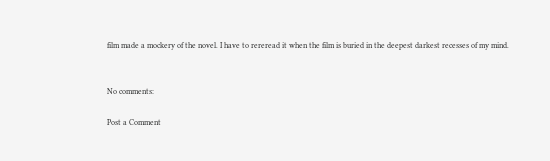film made a mockery of the novel. I have to rereread it when the film is buried in the deepest darkest recesses of my mind.


No comments:

Post a Comment